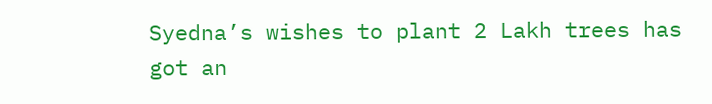Syedna’s wishes to plant 2 Lakh trees has got an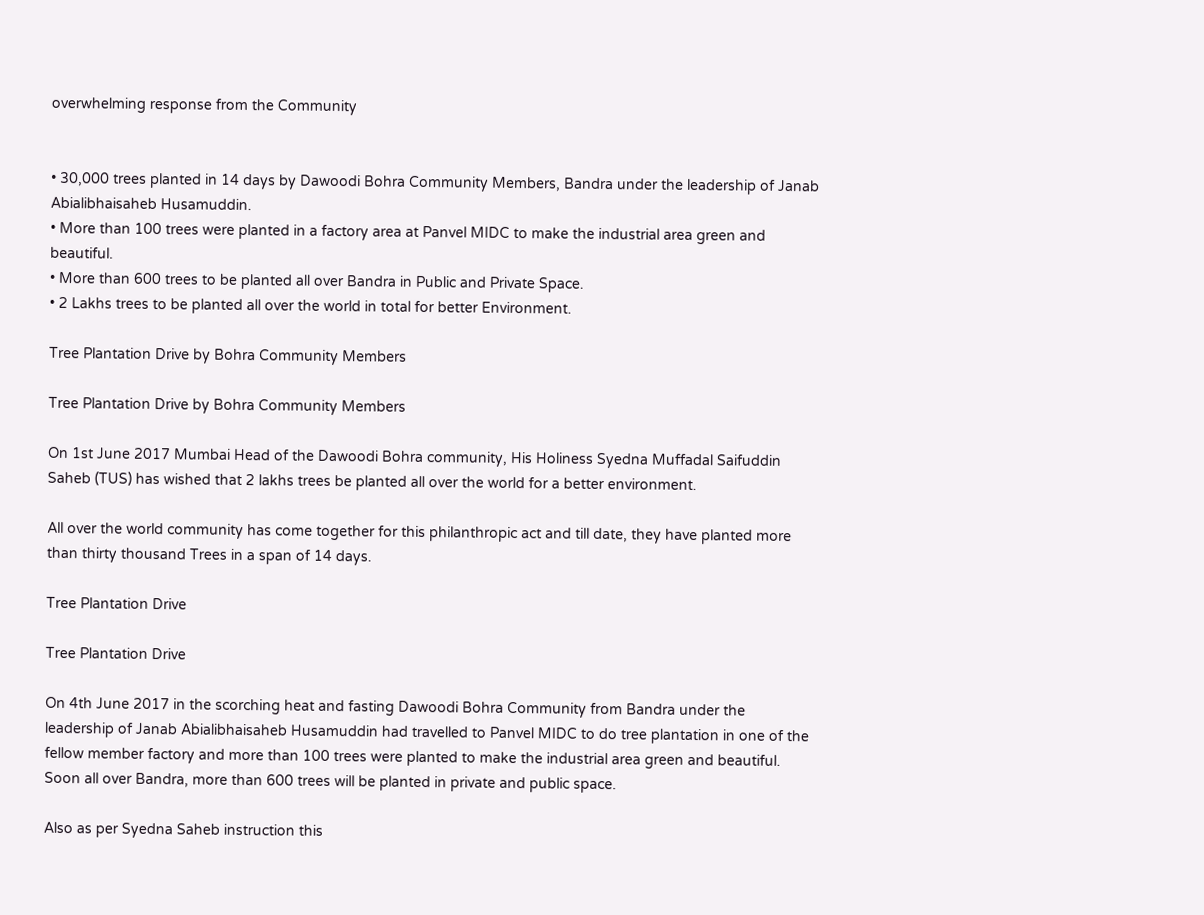overwhelming response from the Community


• 30,000 trees planted in 14 days by Dawoodi Bohra Community Members, Bandra under the leadership of Janab Abialibhaisaheb Husamuddin.
• More than 100 trees were planted in a factory area at Panvel MIDC to make the industrial area green and beautiful.
• More than 600 trees to be planted all over Bandra in Public and Private Space.
• 2 Lakhs trees to be planted all over the world in total for better Environment.

Tree Plantation Drive by Bohra Community Members

Tree Plantation Drive by Bohra Community Members

On 1st June 2017 Mumbai Head of the Dawoodi Bohra community, His Holiness Syedna Muffadal Saifuddin Saheb (TUS) has wished that 2 lakhs trees be planted all over the world for a better environment.

All over the world community has come together for this philanthropic act and till date, they have planted more than thirty thousand Trees in a span of 14 days.

Tree Plantation Drive

Tree Plantation Drive

On 4th June 2017 in the scorching heat and fasting Dawoodi Bohra Community from Bandra under the leadership of Janab Abialibhaisaheb Husamuddin had travelled to Panvel MIDC to do tree plantation in one of the fellow member factory and more than 100 trees were planted to make the industrial area green and beautiful. Soon all over Bandra, more than 600 trees will be planted in private and public space.

Also as per Syedna Saheb instruction this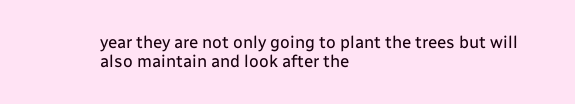year they are not only going to plant the trees but will also maintain and look after the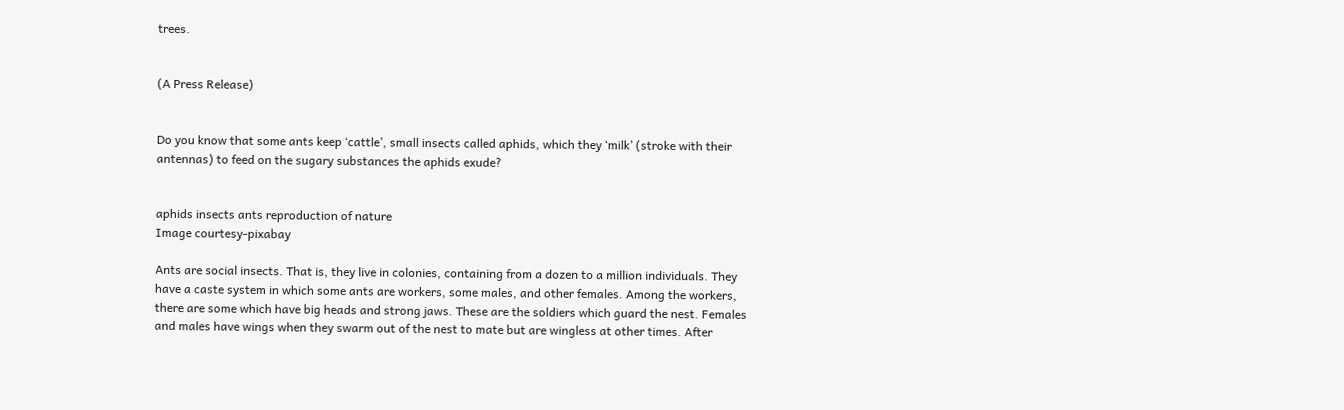trees.


(A Press Release)


Do you know that some ants keep ‘cattle’, small insects called aphids, which they ‘milk’ (stroke with their antennas) to feed on the sugary substances the aphids exude?


aphids insects ants reproduction of nature
Image courtesy-pixabay

Ants are social insects. That is, they live in colonies, containing from a dozen to a million individuals. They have a caste system in which some ants are workers, some males, and other females. Among the workers, there are some which have big heads and strong jaws. These are the soldiers which guard the nest. Females and males have wings when they swarm out of the nest to mate but are wingless at other times. After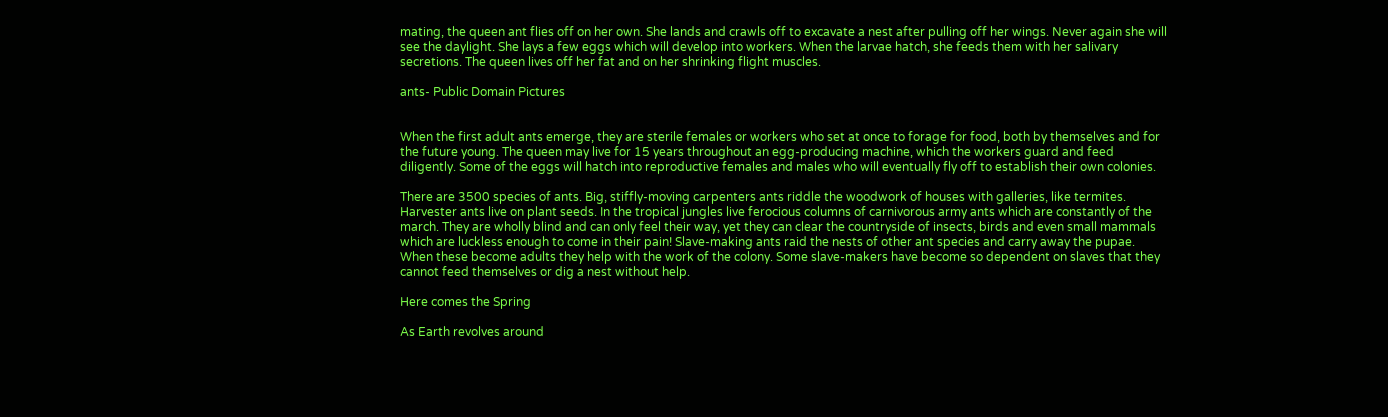mating, the queen ant flies off on her own. She lands and crawls off to excavate a nest after pulling off her wings. Never again she will see the daylight. She lays a few eggs which will develop into workers. When the larvae hatch, she feeds them with her salivary secretions. The queen lives off her fat and on her shrinking flight muscles.

ants- Public Domain Pictures


When the first adult ants emerge, they are sterile females or workers who set at once to forage for food, both by themselves and for the future young. The queen may live for 15 years throughout an egg-producing machine, which the workers guard and feed diligently. Some of the eggs will hatch into reproductive females and males who will eventually fly off to establish their own colonies.

There are 3500 species of ants. Big, stiffly-moving carpenters ants riddle the woodwork of houses with galleries, like termites. Harvester ants live on plant seeds. In the tropical jungles live ferocious columns of carnivorous army ants which are constantly of the march. They are wholly blind and can only feel their way, yet they can clear the countryside of insects, birds and even small mammals which are luckless enough to come in their pain! Slave-making ants raid the nests of other ant species and carry away the pupae. When these become adults they help with the work of the colony. Some slave-makers have become so dependent on slaves that they cannot feed themselves or dig a nest without help.

Here comes the Spring

As Earth revolves around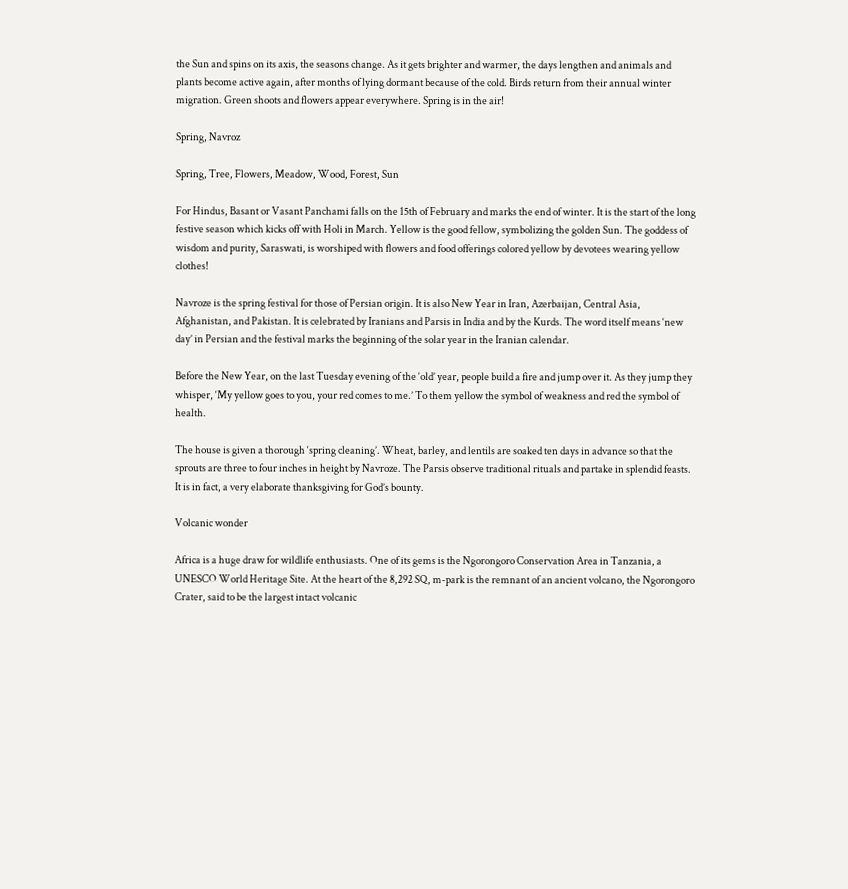the Sun and spins on its axis, the seasons change. As it gets brighter and warmer, the days lengthen and animals and plants become active again, after months of lying dormant because of the cold. Birds return from their annual winter migration. Green shoots and flowers appear everywhere. Spring is in the air!

Spring, Navroz

Spring, Tree, Flowers, Meadow, Wood, Forest, Sun

For Hindus, Basant or Vasant Panchami falls on the 15th of February and marks the end of winter. It is the start of the long festive season which kicks off with Holi in March. Yellow is the good fellow, symbolizing the golden Sun. The goddess of wisdom and purity, Saraswati, is worshiped with flowers and food offerings colored yellow by devotees wearing yellow clothes!

Navroze is the spring festival for those of Persian origin. It is also New Year in Iran, Azerbaijan, Central Asia, Afghanistan, and Pakistan. It is celebrated by Iranians and Parsis in India and by the Kurds. The word itself means ‘new day’ in Persian and the festival marks the beginning of the solar year in the Iranian calendar.

Before the New Year, on the last Tuesday evening of the ‘old’ year, people build a fire and jump over it. As they jump they whisper, ‘My yellow goes to you, your red comes to me.’ To them yellow the symbol of weakness and red the symbol of health.

The house is given a thorough ‘spring cleaning’. Wheat, barley, and lentils are soaked ten days in advance so that the sprouts are three to four inches in height by Navroze. The Parsis observe traditional rituals and partake in splendid feasts. It is in fact, a very elaborate thanksgiving for God’s bounty.

Volcanic wonder

Africa is a huge draw for wildlife enthusiasts. One of its gems is the Ngorongoro Conservation Area in Tanzania, a UNESCO World Heritage Site. At the heart of the 8,292 SQ, m-park is the remnant of an ancient volcano, the Ngorongoro Crater, said to be the largest intact volcanic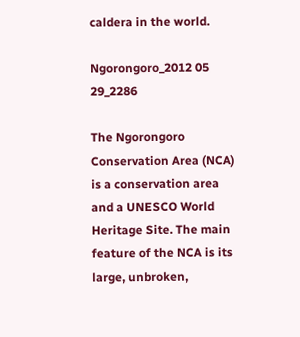caldera in the world.

Ngorongoro_2012 05 29_2286

The Ngorongoro Conservation Area (NCA) is a conservation area and a UNESCO World Heritage Site. The main feature of the NCA is its large, unbroken,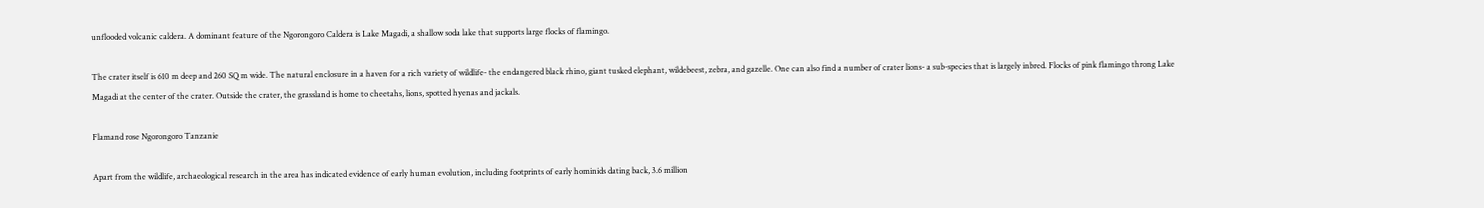unflooded volcanic caldera. A dominant feature of the Ngorongoro Caldera is Lake Magadi, a shallow soda lake that supports large flocks of flamingo.

The crater itself is 610 m deep and 260 SQ m wide. The natural enclosure in a haven for a rich variety of wildlife- the endangered black rhino, giant tusked elephant, wildebeest, zebra, and gazelle. One can also find a number of crater lions- a sub-species that is largely inbred. Flocks of pink flamingo throng Lake Magadi at the center of the crater. Outside the crater, the grassland is home to cheetahs, lions, spotted hyenas and jackals.

Flamand rose Ngorongoro Tanzanie

Apart from the wildlife, archaeological research in the area has indicated evidence of early human evolution, including footprints of early hominids dating back, 3.6 million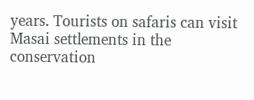years. Tourists on safaris can visit Masai settlements in the conservation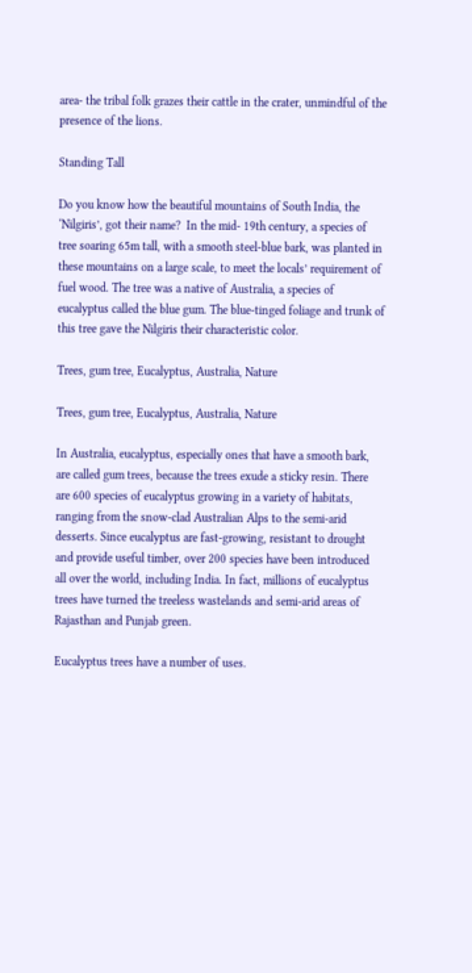area- the tribal folk grazes their cattle in the crater, unmindful of the presence of the lions.

Standing Tall

Do you know how the beautiful mountains of South India, the ‘Nilgiris’, got their name?  In the mid- 19th century, a species of tree soaring 65m tall, with a smooth steel-blue bark, was planted in these mountains on a large scale, to meet the locals’ requirement of fuel wood. The tree was a native of Australia, a species of eucalyptus called the blue gum. The blue-tinged foliage and trunk of this tree gave the Nilgiris their characteristic color.

Trees, gum tree, Eucalyptus, Australia, Nature

Trees, gum tree, Eucalyptus, Australia, Nature

In Australia, eucalyptus, especially ones that have a smooth bark, are called gum trees, because the trees exude a sticky resin. There are 600 species of eucalyptus growing in a variety of habitats, ranging from the snow-clad Australian Alps to the semi-arid desserts. Since eucalyptus are fast-growing, resistant to drought and provide useful timber, over 200 species have been introduced all over the world, including India. In fact, millions of eucalyptus trees have turned the treeless wastelands and semi-arid areas of Rajasthan and Punjab green.

Eucalyptus trees have a number of uses.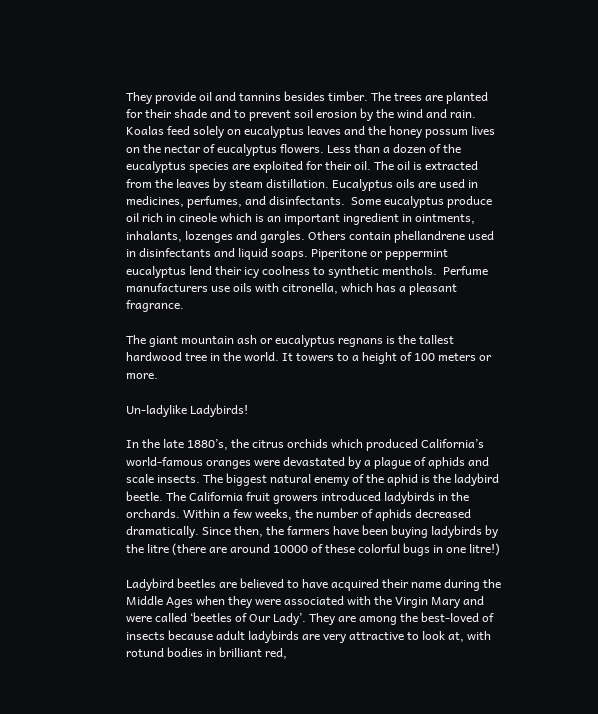They provide oil and tannins besides timber. The trees are planted for their shade and to prevent soil erosion by the wind and rain. Koalas feed solely on eucalyptus leaves and the honey possum lives on the nectar of eucalyptus flowers. Less than a dozen of the eucalyptus species are exploited for their oil. The oil is extracted from the leaves by steam distillation. Eucalyptus oils are used in medicines, perfumes, and disinfectants.  Some eucalyptus produce oil rich in cineole which is an important ingredient in ointments, inhalants, lozenges and gargles. Others contain phellandrene used in disinfectants and liquid soaps. Piperitone or peppermint eucalyptus lend their icy coolness to synthetic menthols.  Perfume manufacturers use oils with citronella, which has a pleasant fragrance.

The giant mountain ash or eucalyptus regnans is the tallest hardwood tree in the world. It towers to a height of 100 meters or more.

Un-ladylike Ladybirds!

In the late 1880’s, the citrus orchids which produced California’s world-famous oranges were devastated by a plague of aphids and scale insects. The biggest natural enemy of the aphid is the ladybird beetle. The California fruit growers introduced ladybirds in the orchards. Within a few weeks, the number of aphids decreased dramatically. Since then, the farmers have been buying ladybirds by the litre (there are around 10000 of these colorful bugs in one litre!)

Ladybird beetles are believed to have acquired their name during the Middle Ages when they were associated with the Virgin Mary and were called ‘beetles of Our Lady’. They are among the best-loved of insects because adult ladybirds are very attractive to look at, with rotund bodies in brilliant red,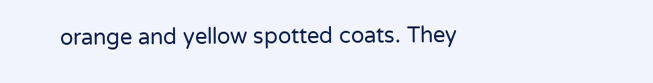orange and yellow spotted coats. They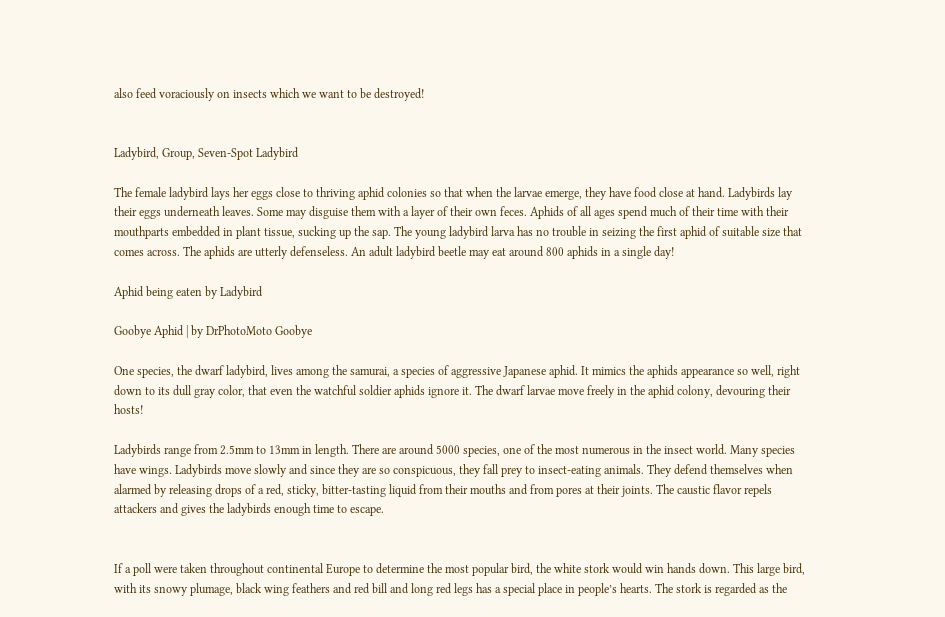also feed voraciously on insects which we want to be destroyed!


Ladybird, Group, Seven-Spot Ladybird

The female ladybird lays her eggs close to thriving aphid colonies so that when the larvae emerge, they have food close at hand. Ladybirds lay their eggs underneath leaves. Some may disguise them with a layer of their own feces. Aphids of all ages spend much of their time with their mouthparts embedded in plant tissue, sucking up the sap. The young ladybird larva has no trouble in seizing the first aphid of suitable size that comes across. The aphids are utterly defenseless. An adult ladybird beetle may eat around 800 aphids in a single day!

Aphid being eaten by Ladybird

Goobye Aphid | by DrPhotoMoto Goobye

One species, the dwarf ladybird, lives among the samurai, a species of aggressive Japanese aphid. It mimics the aphids appearance so well, right down to its dull gray color, that even the watchful soldier aphids ignore it. The dwarf larvae move freely in the aphid colony, devouring their hosts!

Ladybirds range from 2.5mm to 13mm in length. There are around 5000 species, one of the most numerous in the insect world. Many species have wings. Ladybirds move slowly and since they are so conspicuous, they fall prey to insect-eating animals. They defend themselves when alarmed by releasing drops of a red, sticky, bitter-tasting liquid from their mouths and from pores at their joints. The caustic flavor repels attackers and gives the ladybirds enough time to escape.


If a poll were taken throughout continental Europe to determine the most popular bird, the white stork would win hands down. This large bird, with its snowy plumage, black wing feathers and red bill and long red legs has a special place in people’s hearts. The stork is regarded as the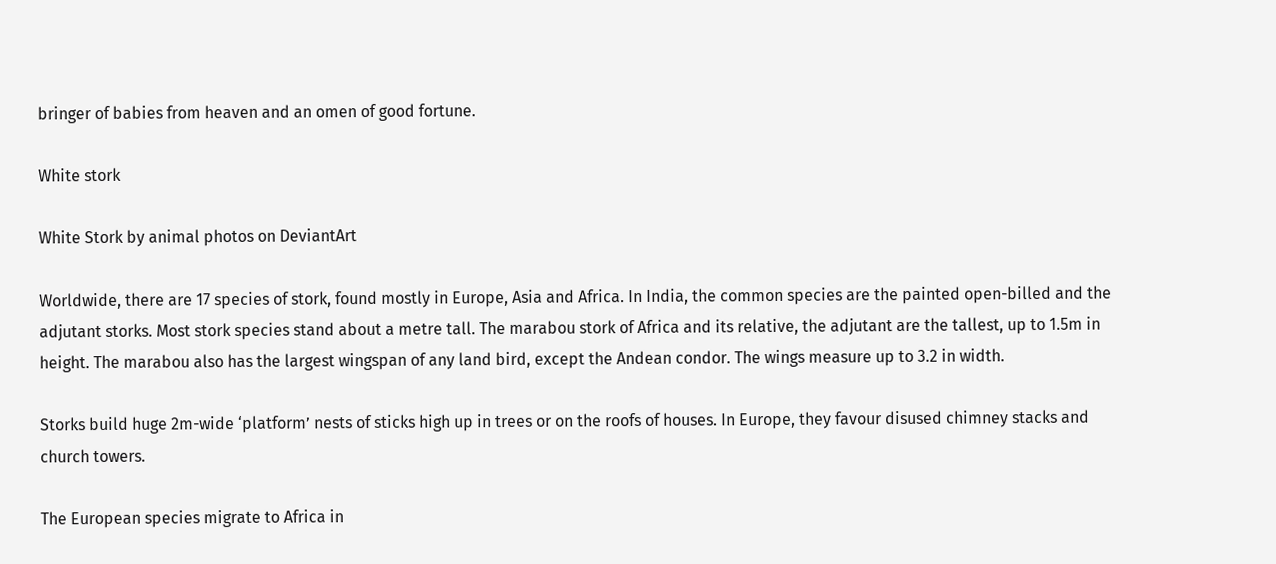bringer of babies from heaven and an omen of good fortune.

White stork

White Stork by animal photos on DeviantArt

Worldwide, there are 17 species of stork, found mostly in Europe, Asia and Africa. In India, the common species are the painted open-billed and the adjutant storks. Most stork species stand about a metre tall. The marabou stork of Africa and its relative, the adjutant are the tallest, up to 1.5m in height. The marabou also has the largest wingspan of any land bird, except the Andean condor. The wings measure up to 3.2 in width.

Storks build huge 2m-wide ‘platform’ nests of sticks high up in trees or on the roofs of houses. In Europe, they favour disused chimney stacks and church towers.

The European species migrate to Africa in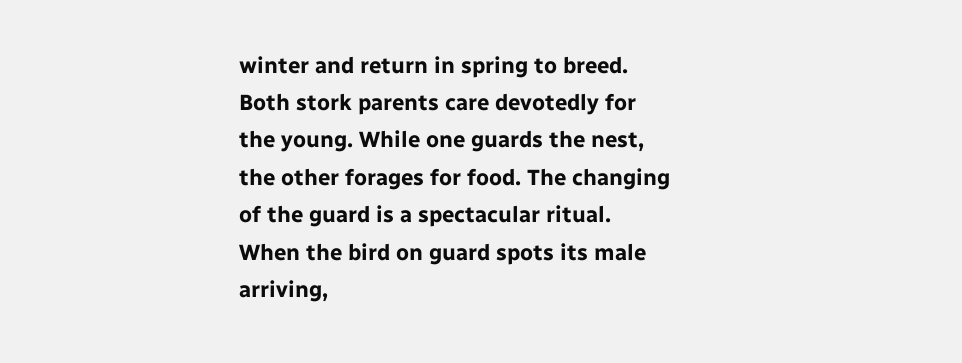winter and return in spring to breed. Both stork parents care devotedly for the young. While one guards the nest, the other forages for food. The changing of the guard is a spectacular ritual. When the bird on guard spots its male arriving,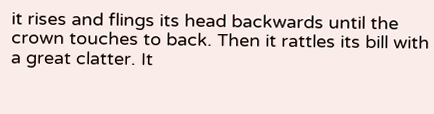it rises and flings its head backwards until the crown touches to back. Then it rattles its bill with a great clatter. It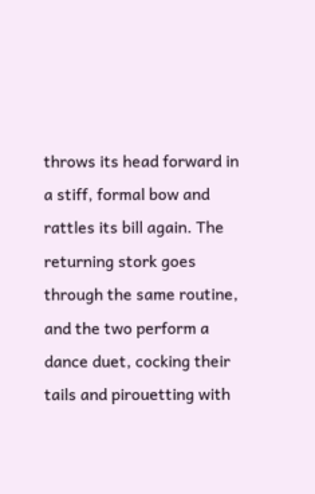throws its head forward in a stiff, formal bow and rattles its bill again. The returning stork goes through the same routine, and the two perform a dance duet, cocking their tails and pirouetting with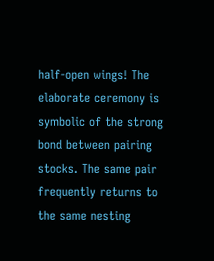half-open wings! The elaborate ceremony is symbolic of the strong bond between pairing stocks. The same pair frequently returns to the same nesting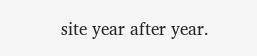site year after year.